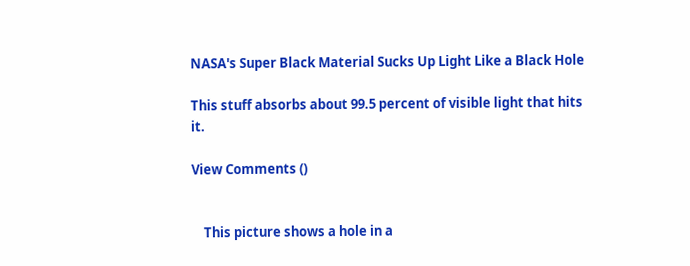NASA's Super Black Material Sucks Up Light Like a Black Hole

This stuff absorbs about 99.5 percent of visible light that hits it.

View Comments ()


    This picture shows a hole in a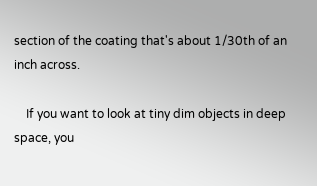section of the coating that's about 1/30th of an inch across.

    If you want to look at tiny dim objects in deep space, you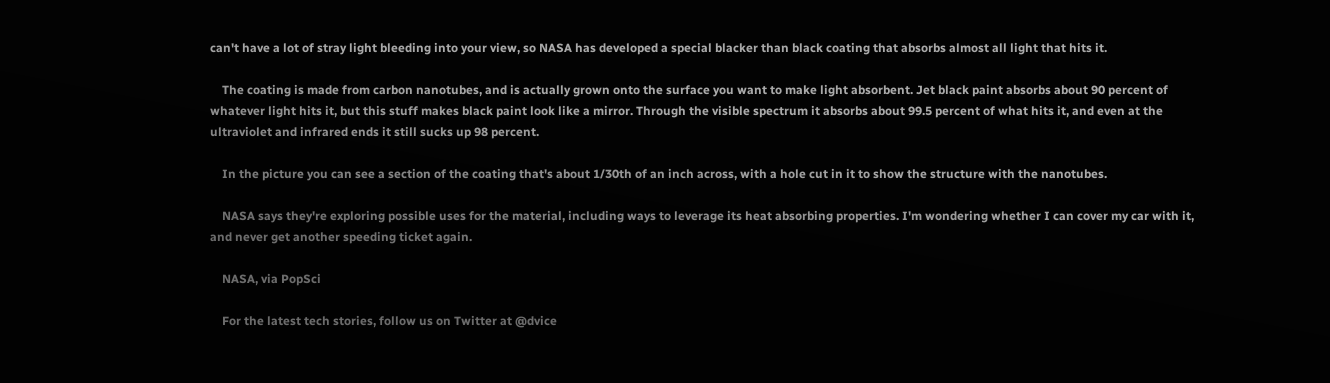can't have a lot of stray light bleeding into your view, so NASA has developed a special blacker than black coating that absorbs almost all light that hits it.

    The coating is made from carbon nanotubes, and is actually grown onto the surface you want to make light absorbent. Jet black paint absorbs about 90 percent of whatever light hits it, but this stuff makes black paint look like a mirror. Through the visible spectrum it absorbs about 99.5 percent of what hits it, and even at the ultraviolet and infrared ends it still sucks up 98 percent.

    In the picture you can see a section of the coating that's about 1/30th of an inch across, with a hole cut in it to show the structure with the nanotubes.

    NASA says they're exploring possible uses for the material, including ways to leverage its heat absorbing properties. I'm wondering whether I can cover my car with it, and never get another speeding ticket again.

    NASA, via PopSci

    For the latest tech stories, follow us on Twitter at @dvice